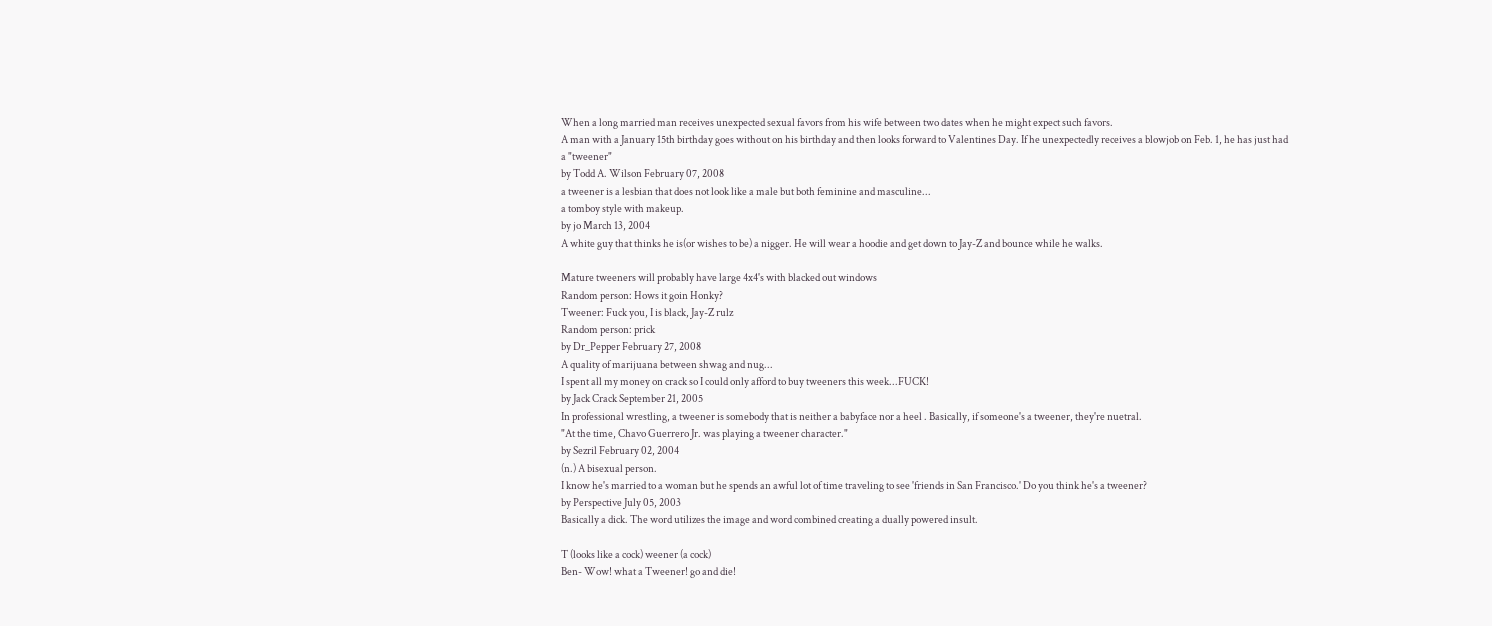When a long married man receives unexpected sexual favors from his wife between two dates when he might expect such favors.
A man with a January 15th birthday goes without on his birthday and then looks forward to Valentines Day. If he unexpectedly receives a blowjob on Feb. 1, he has just had a "tweener"
by Todd A. Wilson February 07, 2008
a tweener is a lesbian that does not look like a male but both feminine and masculine...
a tomboy style with makeup.
by jo March 13, 2004
A white guy that thinks he is(or wishes to be) a nigger. He will wear a hoodie and get down to Jay-Z and bounce while he walks.

Mature tweeners will probably have large 4x4's with blacked out windows
Random person: Hows it goin Honky?
Tweener: Fuck you, I is black, Jay-Z rulz
Random person: prick
by Dr_Pepper February 27, 2008
A quality of marijuana between shwag and nug...
I spent all my money on crack so I could only afford to buy tweeners this week...FUCK!
by Jack Crack September 21, 2005
In professional wrestling, a tweener is somebody that is neither a babyface nor a heel . Basically, if someone's a tweener, they're nuetral.
"At the time, Chavo Guerrero Jr. was playing a tweener character."
by Sezril February 02, 2004
(n.) A bisexual person.
I know he's married to a woman but he spends an awful lot of time traveling to see 'friends in San Francisco.' Do you think he's a tweener?
by Perspective July 05, 2003
Basically a dick. The word utilizes the image and word combined creating a dually powered insult.

T (looks like a cock) weener (a cock)
Ben- Wow! what a Tweener! go and die!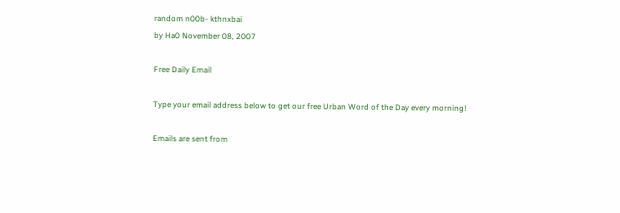random n00b- kthnxbai
by Ha0 November 08, 2007

Free Daily Email

Type your email address below to get our free Urban Word of the Day every morning!

Emails are sent from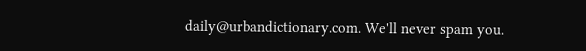daily@urbandictionary.com. We'll never spam you.